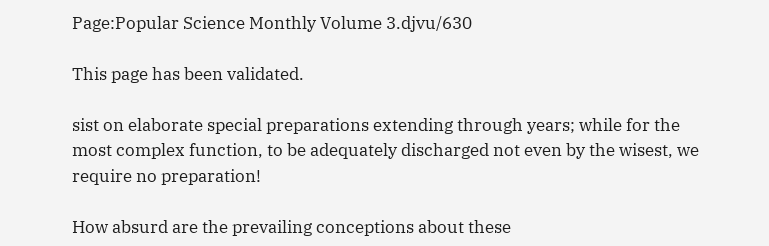Page:Popular Science Monthly Volume 3.djvu/630

This page has been validated.

sist on elaborate special preparations extending through years; while for the most complex function, to be adequately discharged not even by the wisest, we require no preparation!

How absurd are the prevailing conceptions about these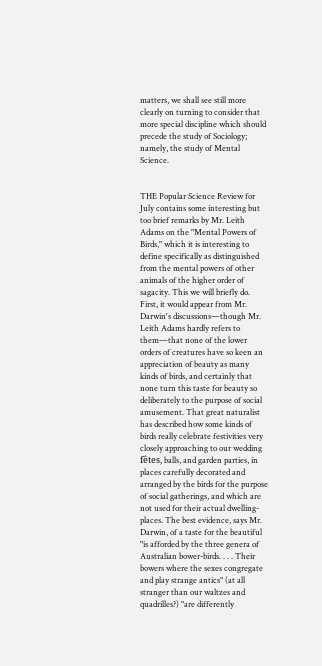matters, we shall see still more clearly on turning to consider that more special discipline which should precede the study of Sociology; namely, the study of Mental Science.


THE Popular Science Review for July contains some interesting but too brief remarks by Mr. Leith Adams on the "Mental Powers of Birds," which it is interesting to define specifically as distinguished from the mental powers of other animals of the higher order of sagacity. This we will briefly do. First, it would appear from Mr. Darwin's discussions—though Mr. Leith Adams hardly refers to them—that none of the lower orders of creatures have so keen an appreciation of beauty as many kinds of birds, and certainly that none turn this taste for beauty so deliberately to the purpose of social amusement. That great naturalist has described how some kinds of birds really celebrate festivities very closely approaching to our wedding fêtes, balls, and garden parties, in places carefully decorated and arranged by the birds for the purpose of social gatherings, and which are not used for their actual dwelling-places. The best evidence, says Mr. Darwin, of a taste for the beautiful "is afforded by the three genera of Australian bower-birds. . . . Their bowers where the sexes congregate and play strange antics" (at all stranger than our waltzes and quadrilles?) "are differently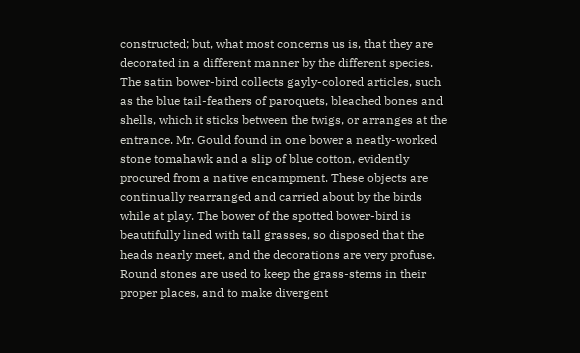constructed; but, what most concerns us is, that they are decorated in a different manner by the different species. The satin bower-bird collects gayly-colored articles, such as the blue tail-feathers of paroquets, bleached bones and shells, which it sticks between the twigs, or arranges at the entrance. Mr. Gould found in one bower a neatly-worked stone tomahawk and a slip of blue cotton, evidently procured from a native encampment. These objects are continually rearranged and carried about by the birds while at play. The bower of the spotted bower-bird is beautifully lined with tall grasses, so disposed that the heads nearly meet, and the decorations are very profuse. Round stones are used to keep the grass-stems in their proper places, and to make divergent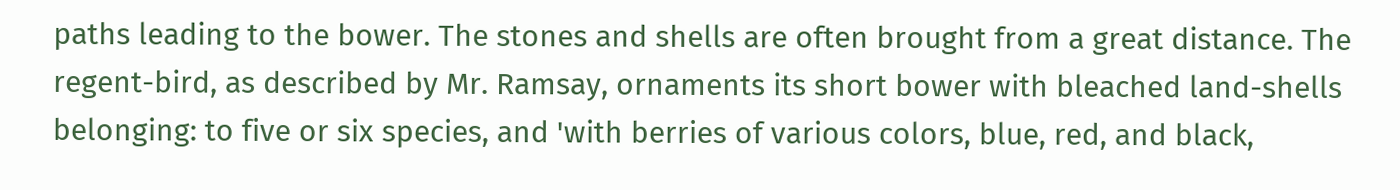paths leading to the bower. The stones and shells are often brought from a great distance. The regent-bird, as described by Mr. Ramsay, ornaments its short bower with bleached land-shells belonging: to five or six species, and 'with berries of various colors, blue, red, and black,